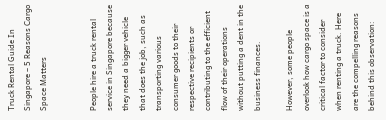Truck Rental Guide In Singapore – 5 Reasons Cargo Space Matters


People hire a truck rental service in Singapore because they need a bigger vehicle that does the job, such as transporting various consumer goods to their respective recipients or contributing to the efficient flow of their operations without putting a dent in the business finances.

However, some people overlook how cargo space is a critical factor to consider when renting a truck. Here are the compelling reasons behind this observation: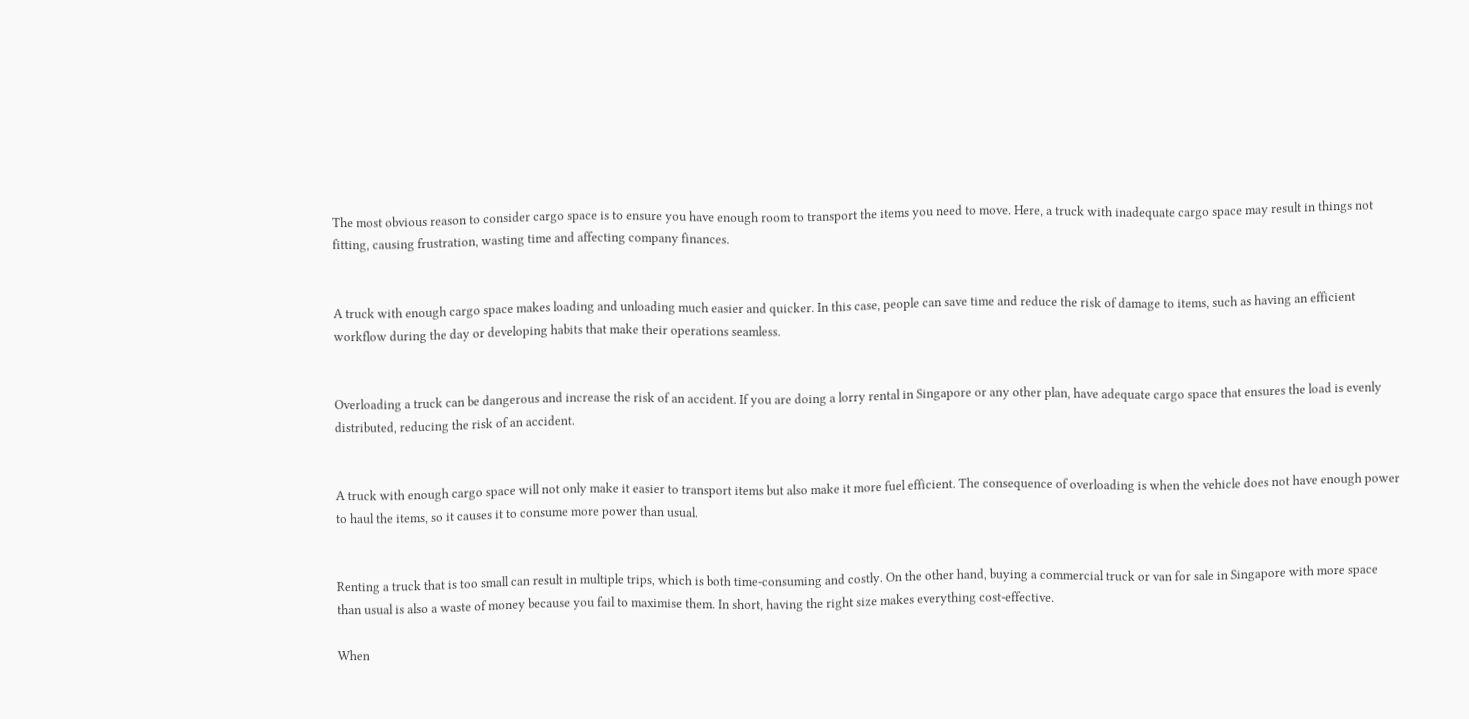The most obvious reason to consider cargo space is to ensure you have enough room to transport the items you need to move. Here, a truck with inadequate cargo space may result in things not fitting, causing frustration, wasting time and affecting company finances.


A truck with enough cargo space makes loading and unloading much easier and quicker. In this case, people can save time and reduce the risk of damage to items, such as having an efficient workflow during the day or developing habits that make their operations seamless.


Overloading a truck can be dangerous and increase the risk of an accident. If you are doing a lorry rental in Singapore or any other plan, have adequate cargo space that ensures the load is evenly distributed, reducing the risk of an accident.


A truck with enough cargo space will not only make it easier to transport items but also make it more fuel efficient. The consequence of overloading is when the vehicle does not have enough power to haul the items, so it causes it to consume more power than usual.


Renting a truck that is too small can result in multiple trips, which is both time-consuming and costly. On the other hand, buying a commercial truck or van for sale in Singapore with more space than usual is also a waste of money because you fail to maximise them. In short, having the right size makes everything cost-effective.

When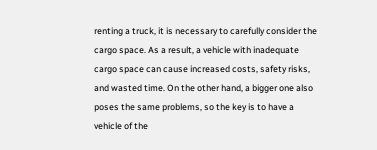renting a truck, it is necessary to carefully consider the cargo space. As a result, a vehicle with inadequate cargo space can cause increased costs, safety risks, and wasted time. On the other hand, a bigger one also poses the same problems, so the key is to have a vehicle of the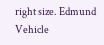right size. Edmund Vehicle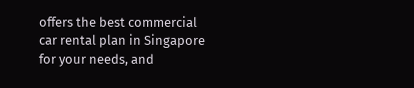offers the best commercial car rental plan in Singapore for your needs, and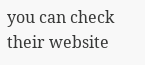you can check their website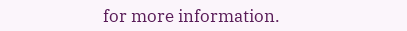for more information.